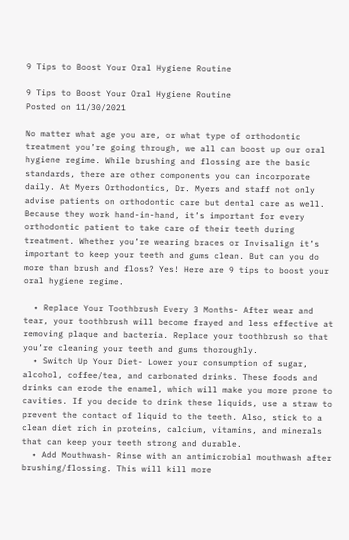9 Tips to Boost Your Oral Hygiene Routine

9 Tips to Boost Your Oral Hygiene Routine
Posted on 11/30/2021

No matter what age you are, or what type of orthodontic treatment you’re going through, we all can boost up our oral hygiene regime. While brushing and flossing are the basic standards, there are other components you can incorporate daily. At Myers Orthodontics, Dr. Myers and staff not only advise patients on orthodontic care but dental care as well. Because they work hand-in-hand, it’s important for every orthodontic patient to take care of their teeth during treatment. Whether you’re wearing braces or Invisalign it’s important to keep your teeth and gums clean. But can you do more than brush and floss? Yes! Here are 9 tips to boost your oral hygiene regime.

  • Replace Your Toothbrush Every 3 Months- After wear and tear, your toothbrush will become frayed and less effective at removing plaque and bacteria. Replace your toothbrush so that you’re cleaning your teeth and gums thoroughly.
  • Switch Up Your Diet- Lower your consumption of sugar, alcohol, coffee/tea, and carbonated drinks. These foods and drinks can erode the enamel, which will make you more prone to cavities. If you decide to drink these liquids, use a straw to prevent the contact of liquid to the teeth. Also, stick to a clean diet rich in proteins, calcium, vitamins, and minerals that can keep your teeth strong and durable.
  • Add Mouthwash- Rinse with an antimicrobial mouthwash after brushing/flossing. This will kill more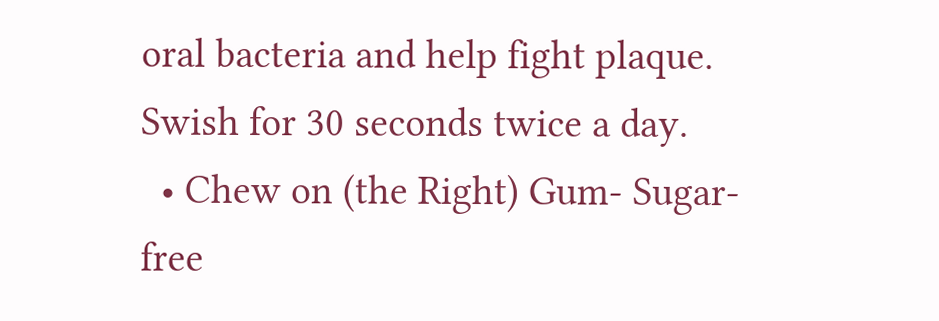oral bacteria and help fight plaque. Swish for 30 seconds twice a day.
  • Chew on (the Right) Gum- Sugar-free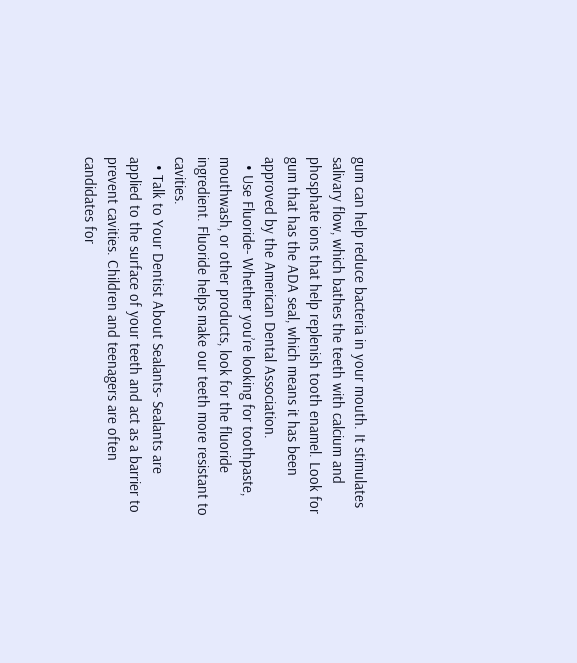gum can help reduce bacteria in your mouth. It stimulates salivary flow, which bathes the teeth with calcium and phosphate ions that help replenish tooth enamel. Look for gum that has the ADA seal, which means it has been approved by the American Dental Association.
  • Use Fluoride- Whether you’re looking for toothpaste, mouthwash, or other products, look for the fluoride ingredient. Fluoride helps make our teeth more resistant to cavities.
  • Talk to Your Dentist About Sealants- Sealants are applied to the surface of your teeth and act as a barrier to prevent cavities. Children and teenagers are often candidates for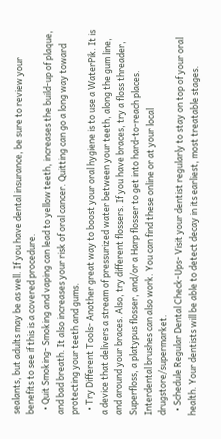sealants, but adults may be as well. If you have dental insurance, be sure to review your benefits to see if this is a covered procedure.
  • Quit Smoking- Smoking and vaping can lead to yellow teeth, increases the build-up of plaque, and bad breath. It also increases your risk of oral cancer. Quitting can go a long way toward protecting your teeth and gums.
  • Try Different Tools- Another great way to boost your oral hygiene is to use a WaterPik. It is a device that delivers a stream of pressurized water between your teeth, along the gum line, and around your braces. Also, try different flossers. If you have braces, try a floss threader, Superfloss, a platypus flosser, and/or a Harp flosser to get into hard-to-reach places. Interdental brushes can also work. You can find these online or at your local drugstore/supermarket.
  • Schedule Regular Dental Check-Ups- Visit your dentist regularly to stay on top of your oral health. Your dentists will be able to detect decay in its earliest, most treatable stages.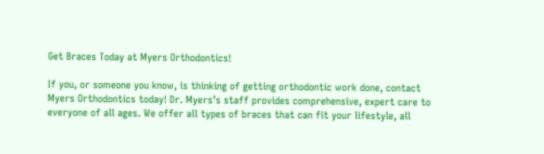Get Braces Today at Myers Orthodontics!

If you, or someone you know, is thinking of getting orthodontic work done, contact Myers Orthodontics today! Dr. Myers’s staff provides comprehensive, expert care to everyone of all ages. We offer all types of braces that can fit your lifestyle, all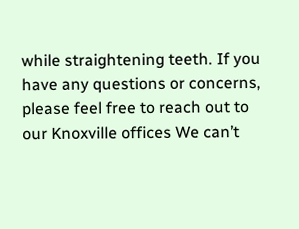while straightening teeth. If you have any questions or concerns, please feel free to reach out to our Knoxville offices We can’t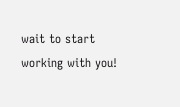wait to start working with you!